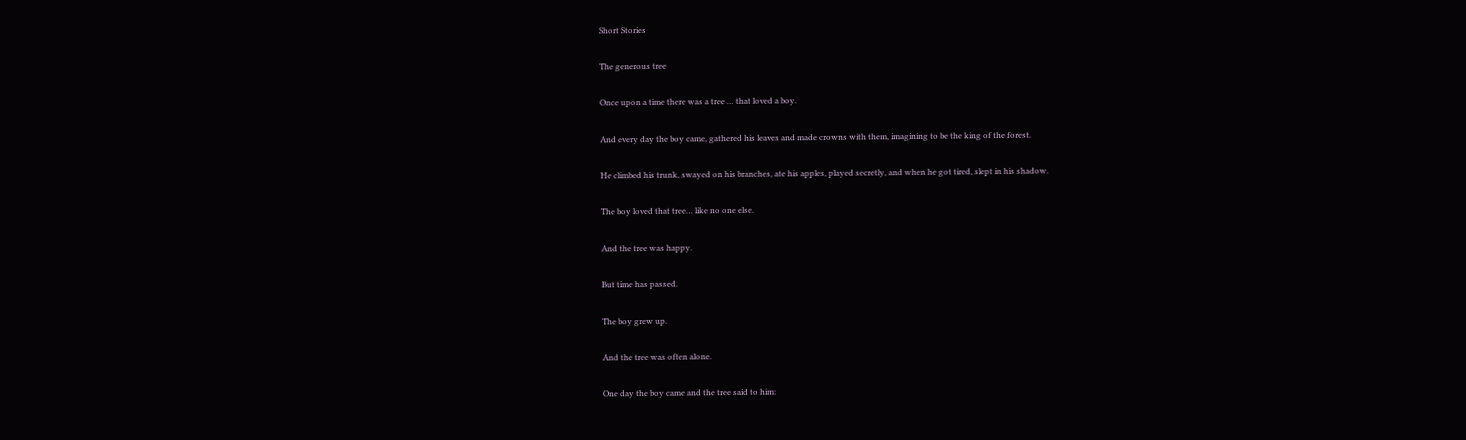Short Stories

The generous tree

Once upon a time there was a tree … that loved a boy.

And every day the boy came, gathered his leaves and made crowns with them, imagining to be the king of the forest.

He climbed his trunk, swayed on his branches, ate his apples, played secretly, and when he got tired, slept in his shadow.

The boy loved that tree… like no one else.

And the tree was happy.

But time has passed.

The boy grew up.

And the tree was often alone.

One day the boy came and the tree said to him: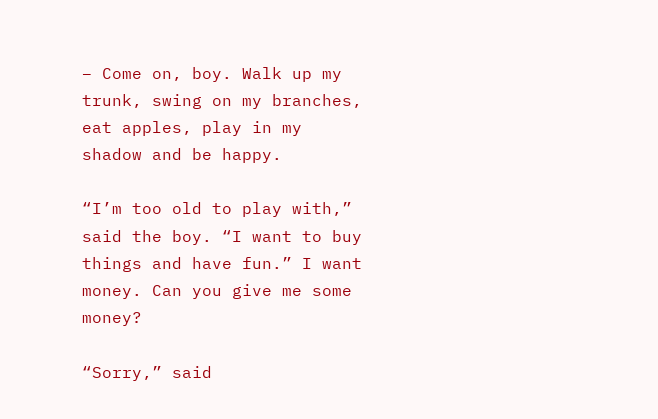– Come on, boy. Walk up my trunk, swing on my branches, eat apples, play in my shadow and be happy.

“I’m too old to play with,” said the boy. “I want to buy things and have fun.” I want money. Can you give me some money?

“Sorry,” said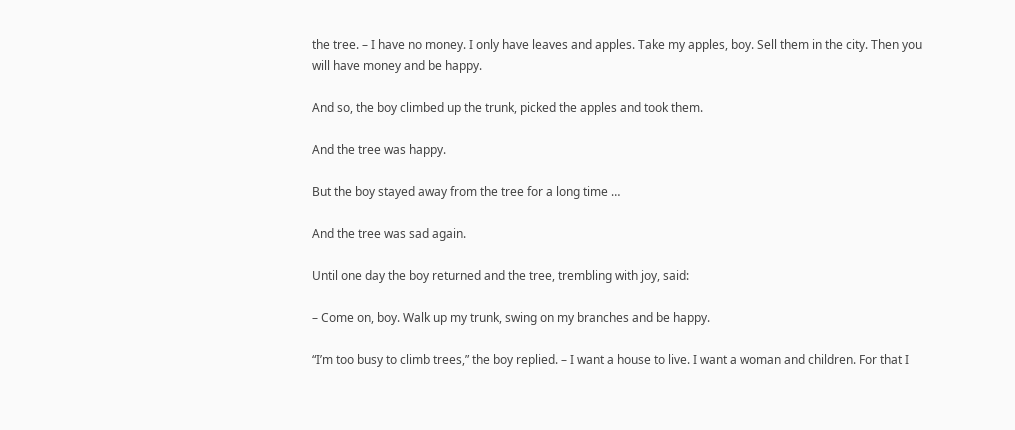the tree. – I have no money. I only have leaves and apples. Take my apples, boy. Sell them in the city. Then you will have money and be happy.

And so, the boy climbed up the trunk, picked the apples and took them.

And the tree was happy.

But the boy stayed away from the tree for a long time …

And the tree was sad again.

Until one day the boy returned and the tree, trembling with joy, said:

– Come on, boy. Walk up my trunk, swing on my branches and be happy.

“I’m too busy to climb trees,” the boy replied. – I want a house to live. I want a woman and children. For that I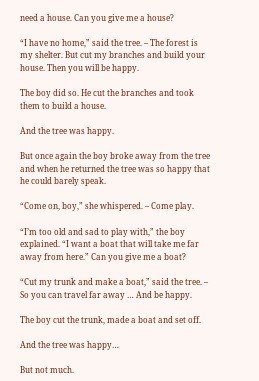need a house. Can you give me a house?

“I have no home,” said the tree. – The forest is my shelter. But cut my branches and build your house. Then you will be happy.

The boy did so. He cut the branches and took them to build a house.

And the tree was happy.

But once again the boy broke away from the tree and when he returned the tree was so happy that he could barely speak.

“Come on, boy,” she whispered. – Come play.

“I’m too old and sad to play with,” the boy explained. “I want a boat that will take me far away from here.” Can you give me a boat?

“Cut my trunk and make a boat,” said the tree. – So you can travel far away … And be happy.

The boy cut the trunk, made a boat and set off.

And the tree was happy…

But not much.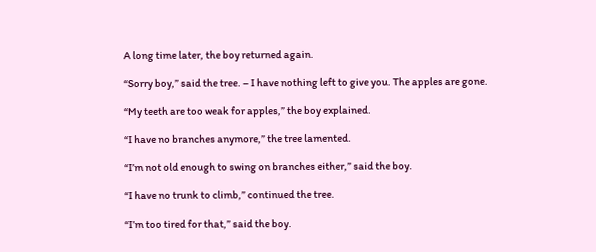A long time later, the boy returned again.

“Sorry boy,” said the tree. – I have nothing left to give you. The apples are gone.

“My teeth are too weak for apples,” the boy explained.

“I have no branches anymore,” the tree lamented.

“I’m not old enough to swing on branches either,” said the boy.

“I have no trunk to climb,” continued the tree.

“I’m too tired for that,” said the boy.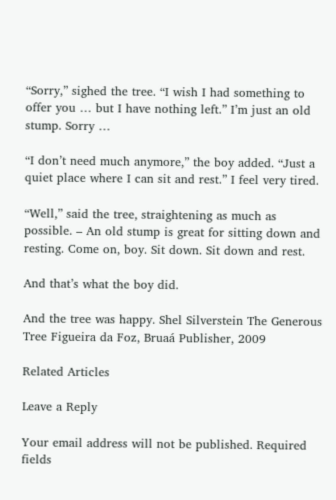“Sorry,” sighed the tree. “I wish I had something to offer you … but I have nothing left.” I’m just an old stump. Sorry …

“I don’t need much anymore,” the boy added. “Just a quiet place where I can sit and rest.” I feel very tired.

“Well,” said the tree, straightening as much as possible. – An old stump is great for sitting down and resting. Come on, boy. Sit down. Sit down and rest.

And that’s what the boy did.

And the tree was happy. Shel Silverstein The Generous Tree Figueira da Foz, Bruaá Publisher, 2009

Related Articles

Leave a Reply

Your email address will not be published. Required fields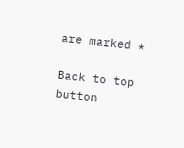are marked *

Back to top button